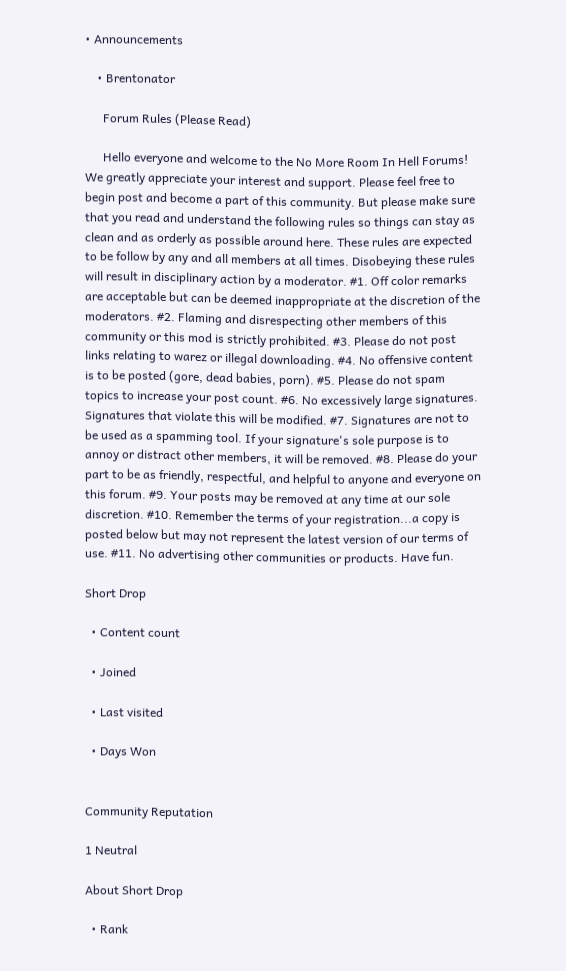• Announcements

    • Brentonator

      Forum Rules (Please Read)

      Hello everyone and welcome to the No More Room In Hell Forums! We greatly appreciate your interest and support. Please feel free to begin post and become a part of this community. But please make sure that you read and understand the following rules so things can stay as clean and as orderly as possible around here. These rules are expected to be follow by any and all members at all times. Disobeying these rules will result in disciplinary action by a moderator. #1. Off color remarks are acceptable but can be deemed inappropriate at the discretion of the moderators. #2. Flaming and disrespecting other members of this community or this mod is strictly prohibited. #3. Please do not post links relating to warez or illegal downloading. #4. No offensive content is to be posted (gore, dead babies, porn). #5. Please do not spam topics to increase your post count. #6. No excessively large signatures. Signatures that violate this will be modified. #7. Signatures are not to be used as a spamming tool. If your signature's sole purpose is to annoy or distract other members, it will be removed. #8. Please do your part to be as friendly, respectful, and helpful to anyone and everyone on this forum. #9. Your posts may be removed at any time at our sole discretion. #10. Remember the terms of your registration...a copy is posted below but may not represent the latest version of our terms of use. #11. No advertising other communities or products. Have fun.

Short Drop

  • Content count

  • Joined

  • Last visited

  • Days Won


Community Reputation

1 Neutral

About Short Drop

  • Rank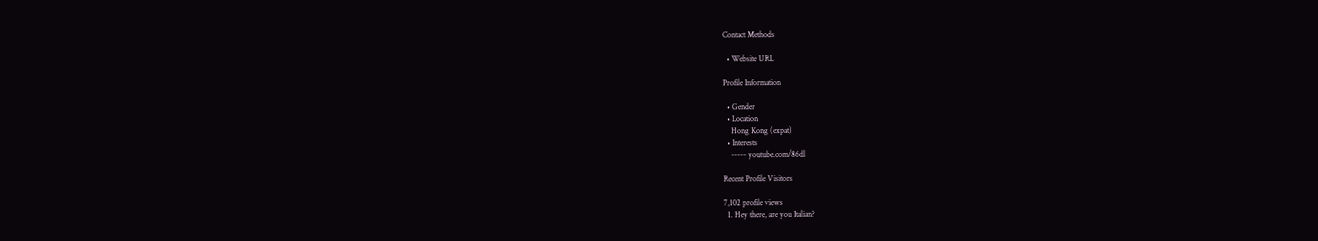Contact Methods

  • Website URL

Profile Information

  • Gender
  • Location
    Hong Kong (expat)
  • Interests
    ----- youtube.com/86dl

Recent Profile Visitors

7,102 profile views
  1. Hey there, are you Italian?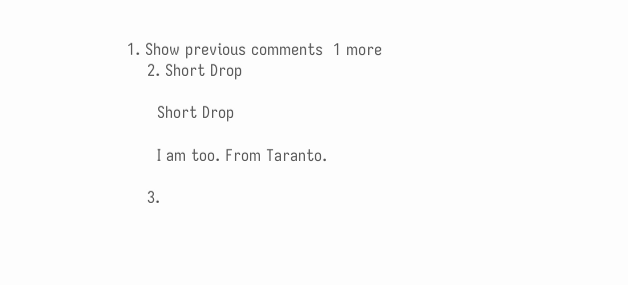1. Show previous comments  1 more
    2. Short Drop

      Short Drop

      I am too. From Taranto.

    3.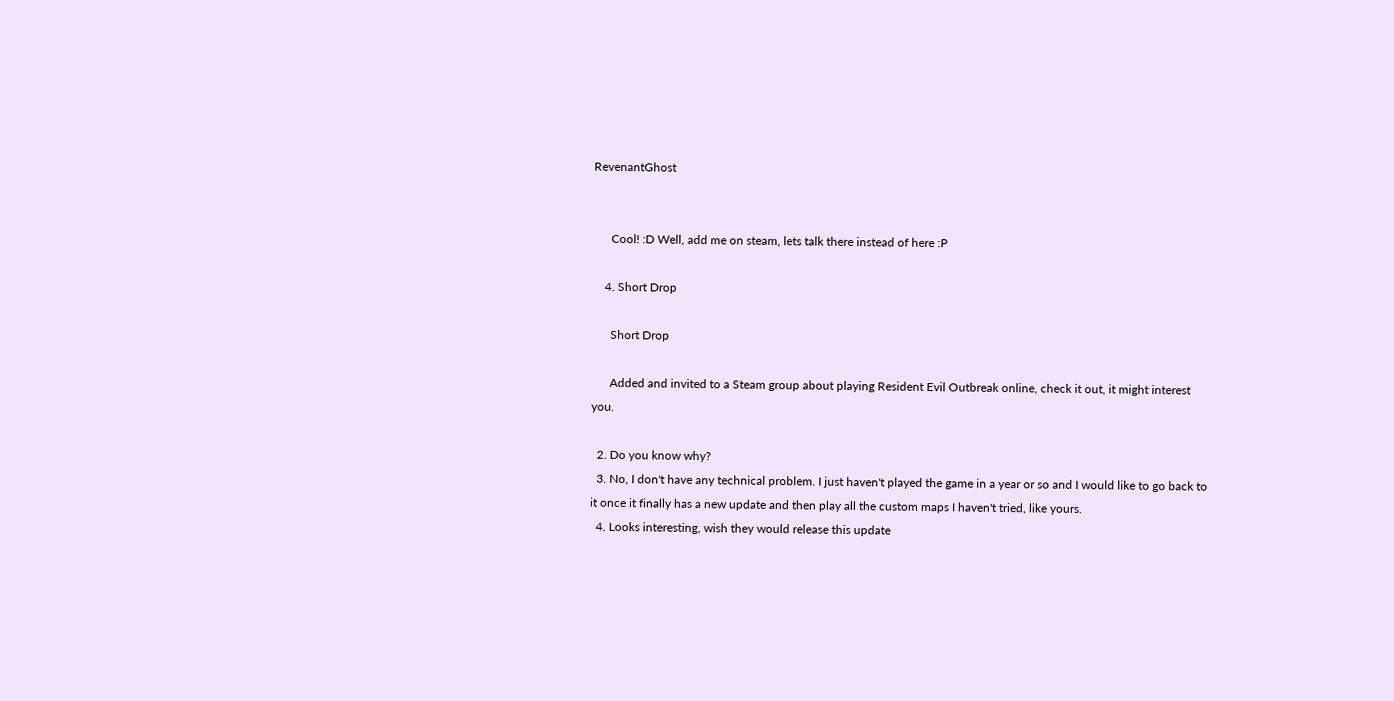RevenantGhost


      Cool! :D Well, add me on steam, lets talk there instead of here :P

    4. Short Drop

      Short Drop

      Added and invited to a Steam group about playing Resident Evil Outbreak online, check it out, it might interest you.

  2. Do you know why?
  3. No, I don't have any technical problem. I just haven't played the game in a year or so and I would like to go back to it once it finally has a new update and then play all the custom maps I haven't tried, like yours.
  4. Looks interesting, wish they would release this update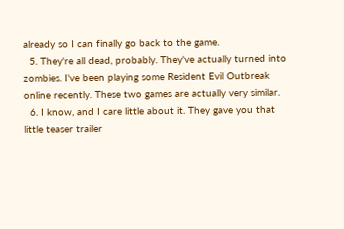already so I can finally go back to the game.
  5. They're all dead, probably. They've actually turned into zombies. I've been playing some Resident Evil Outbreak online recently. These two games are actually very similar.
  6. I know, and I care little about it. They gave you that little teaser trailer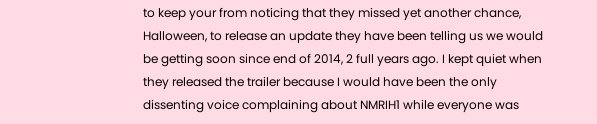to keep your from noticing that they missed yet another chance, Halloween, to release an update they have been telling us we would be getting soon since end of 2014, 2 full years ago. I kept quiet when they released the trailer because I would have been the only dissenting voice complaining about NMRIH1 while everyone was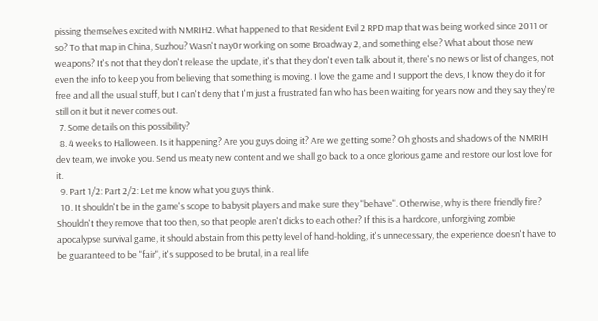pissing themselves excited with NMRIH2. What happened to that Resident Evil 2 RPD map that was being worked since 2011 or so? To that map in China, Suzhou? Wasn't nay0r working on some Broadway 2, and something else? What about those new weapons? It's not that they don't release the update, it's that they don't even talk about it, there's no news or list of changes, not even the info to keep you from believing that something is moving. I love the game and I support the devs, I know they do it for free and all the usual stuff, but I can't deny that I'm just a frustrated fan who has been waiting for years now and they say they're still on it but it never comes out.
  7. Some details on this possibility?
  8. 4 weeks to Halloween. Is it happening? Are you guys doing it? Are we getting some? Oh ghosts and shadows of the NMRIH dev team, we invoke you. Send us meaty new content and we shall go back to a once glorious game and restore our lost love for it.
  9. Part 1/2: Part 2/2: Let me know what you guys think.
  10. It shouldn't be in the game's scope to babysit players and make sure they "behave". Otherwise, why is there friendly fire? Shouldn't they remove that too then, so that people aren't dicks to each other? If this is a hardcore, unforgiving zombie apocalypse survival game, it should abstain from this petty level of hand-holding, it's unnecessary, the experience doesn't have to be guaranteed to be "fair", it's supposed to be brutal, in a real life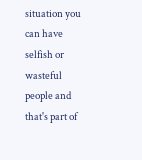situation you can have selfish or wasteful people and that's part of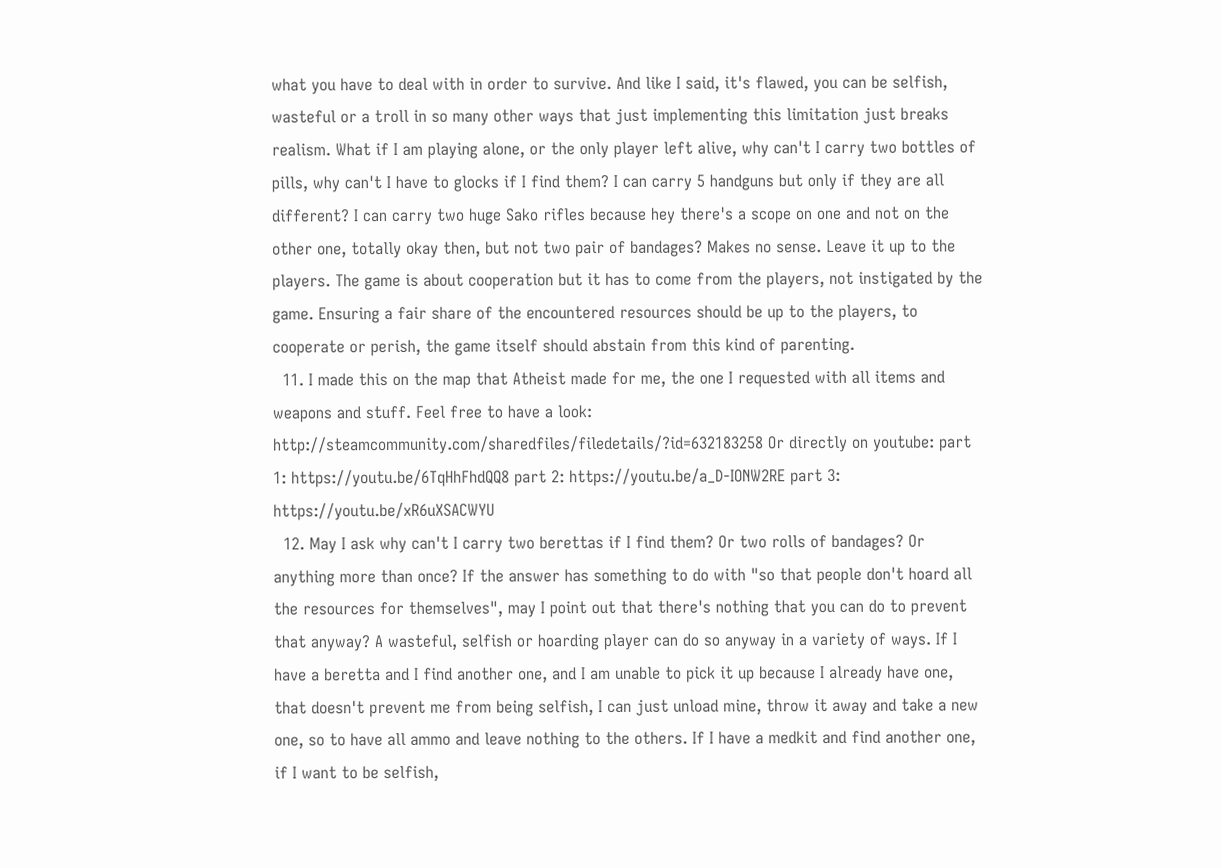what you have to deal with in order to survive. And like I said, it's flawed, you can be selfish, wasteful or a troll in so many other ways that just implementing this limitation just breaks realism. What if I am playing alone, or the only player left alive, why can't I carry two bottles of pills, why can't I have to glocks if I find them? I can carry 5 handguns but only if they are all different? I can carry two huge Sako rifles because hey there's a scope on one and not on the other one, totally okay then, but not two pair of bandages? Makes no sense. Leave it up to the players. The game is about cooperation but it has to come from the players, not instigated by the game. Ensuring a fair share of the encountered resources should be up to the players, to cooperate or perish, the game itself should abstain from this kind of parenting.
  11. I made this on the map that Atheist made for me, the one I requested with all items and weapons and stuff. Feel free to have a look: http://steamcommunity.com/sharedfiles/filedetails/?id=632183258 Or directly on youtube: part 1: https://youtu.be/6TqHhFhdQQ8 part 2: https://youtu.be/a_D-IONW2RE part 3: https://youtu.be/xR6uXSACWYU
  12. May I ask why can't I carry two berettas if I find them? Or two rolls of bandages? Or anything more than once? If the answer has something to do with "so that people don't hoard all the resources for themselves", may I point out that there's nothing that you can do to prevent that anyway? A wasteful, selfish or hoarding player can do so anyway in a variety of ways. If I have a beretta and I find another one, and I am unable to pick it up because I already have one, that doesn't prevent me from being selfish, I can just unload mine, throw it away and take a new one, so to have all ammo and leave nothing to the others. If I have a medkit and find another one, if I want to be selfish,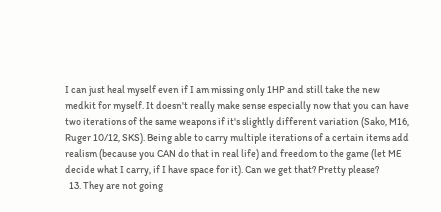I can just heal myself even if I am missing only 1HP and still take the new medkit for myself. It doesn't really make sense especially now that you can have two iterations of the same weapons if it's slightly different variation (Sako, M16, Ruger 10/12, SKS). Being able to carry multiple iterations of a certain items add realism (because you CAN do that in real life) and freedom to the game (let ME decide what I carry, if I have space for it). Can we get that? Pretty please?
  13. They are not going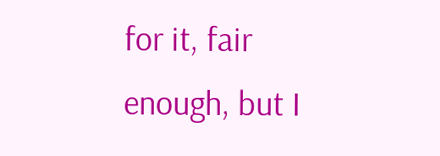for it, fair enough, but I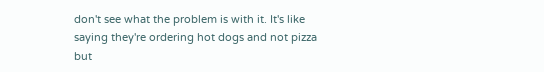don't see what the problem is with it. It's like saying they're ordering hot dogs and not pizza but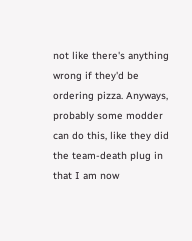not like there's anything wrong if they'd be ordering pizza. Anyways, probably some modder can do this, like they did the team-death plug in that I am now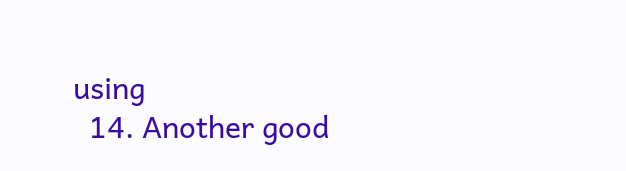using
  14. Another good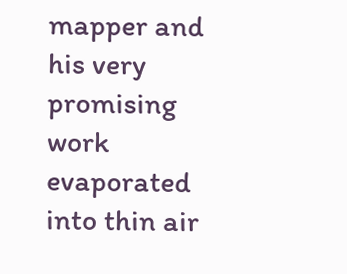mapper and his very promising work evaporated into thin air